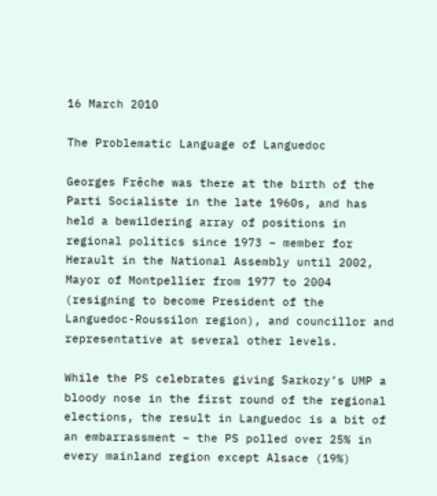16 March 2010

The Problematic Language of Languedoc

Georges Frêche was there at the birth of the Parti Socialiste in the late 1960s, and has held a bewildering array of positions in regional politics since 1973 – member for Herault in the National Assembly until 2002, Mayor of Montpellier from 1977 to 2004 (resigning to become President of the Languedoc-Roussilon region), and councillor and representative at several other levels.

While the PS celebrates giving Sarkozy’s UMP a bloody nose in the first round of the regional elections, the result in Languedoc is a bit of an embarrassment – the PS polled over 25% in every mainland region except Alsace (19%)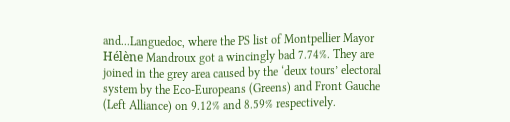and...Languedoc, where the PS list of Montpellier Mayor Hélène Mandroux got a wincingly bad 7.74%. They are joined in the grey area caused by the ‘deux tours’ electoral system by the Eco-Europeans (Greens) and Front Gauche (Left Alliance) on 9.12% and 8.59% respectively.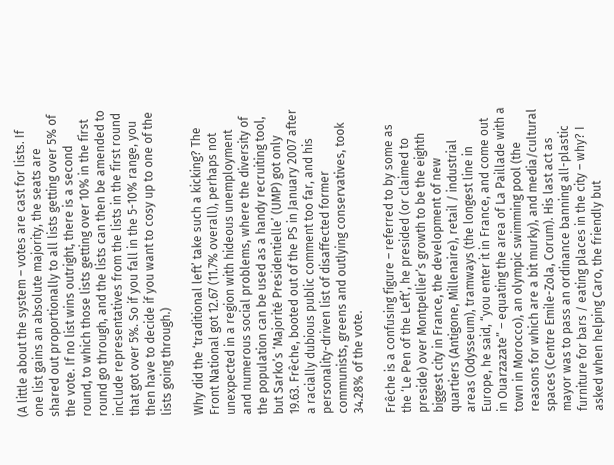(A little about the system – votes are cast for lists. If one list gains an absolute majority, the seats are shared out proportionally to all lists getting over 5% of the vote. If no list wins outright, there is a second round, to which those lists getting over 10% in the first round go through, and the lists can then be amended to include representatives from the lists in the first round that got over 5%. So if you fall in the 5-10% range, you then have to decide if you want to cosy up to one of the lists going through.)

Why did the ‘traditional left’ take such a kicking? The Front National got 12.67 (11.7% overall), perhaps not unexpected in a region with hideous unemployment and numerous social problems, where the diversity of the population can be used as a handy recruiting tool, but Sarko’s ‘Majorité Presidentielle’ (UMP) got only 19.63. Frêche, booted out of the PS in January 2007 after a racially dubious public comment too far, and his personality-driven list of disaffected former communists, greens and outlying conservatives, took 34.28% of the vote.

Frêche is a confusing figure – referred to by some as the ‘Le Pen of the Left’, he presided (or claimed to preside) over Montpellier’s growth to be the eighth biggest city in France, the development of new quartiers (Antigone, Millenaire), retail / industrial areas (Odysseum), tramways (the longest line in Europe, he said, “you enter it in France, and come out in Ouarzazate” – equating the area of La Paillade with a town in Morocco), an olympic swimming pool (the reasons for which are a bit murky), and media/cultural spaces (Centre Emile-Zola, Corum). His last act as mayor was to pass an ordinance banning all-plastic furniture for bars / eating places in the city – why? I asked when helping Caro, the friendly but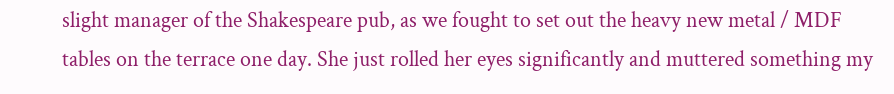slight manager of the Shakespeare pub, as we fought to set out the heavy new metal / MDF tables on the terrace one day. She just rolled her eyes significantly and muttered something my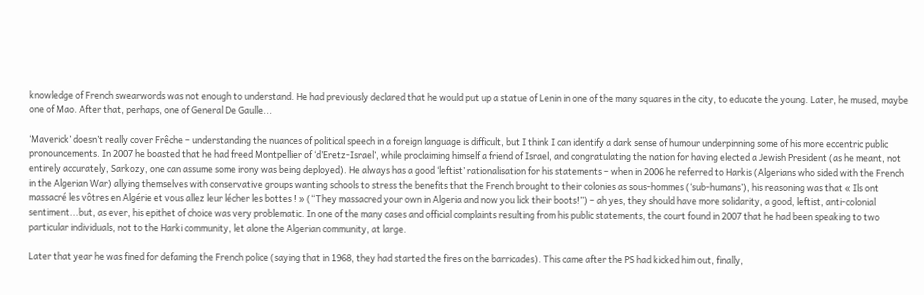knowledge of French swearwords was not enough to understand. He had previously declared that he would put up a statue of Lenin in one of the many squares in the city, to educate the young. Later, he mused, maybe one of Mao. After that, perhaps, one of General De Gaulle...

‘Maverick’ doesn’t really cover Frêche – understanding the nuances of political speech in a foreign language is difficult, but I think I can identify a dark sense of humour underpinning some of his more eccentric public pronouncements. In 2007 he boasted that he had freed Montpellier of ‘d’Eretz-Israel’, while proclaiming himself a friend of Israel, and congratulating the nation for having elected a Jewish President (as he meant, not entirely accurately, Sarkozy, one can assume some irony was being deployed). He always has a good ‘leftist’ rationalisation for his statements – when in 2006 he referred to Harkis (Algerians who sided with the French in the Algerian War) allying themselves with conservative groups wanting schools to stress the benefits that the French brought to their colonies as sous-hommes (‘sub-humans’), his reasoning was that « Ils ont massacré les vôtres en Algérie et vous allez leur lécher les bottes ! » (“They massacred your own in Algeria and now you lick their boots!”) – ah yes, they should have more solidarity, a good, leftist, anti-colonial sentiment...but, as ever, his epithet of choice was very problematic. In one of the many cases and official complaints resulting from his public statements, the court found in 2007 that he had been speaking to two particular individuals, not to the Harki community, let alone the Algerian community, at large.

Later that year he was fined for defaming the French police (saying that in 1968, they had started the fires on the barricades). This came after the PS had kicked him out, finally,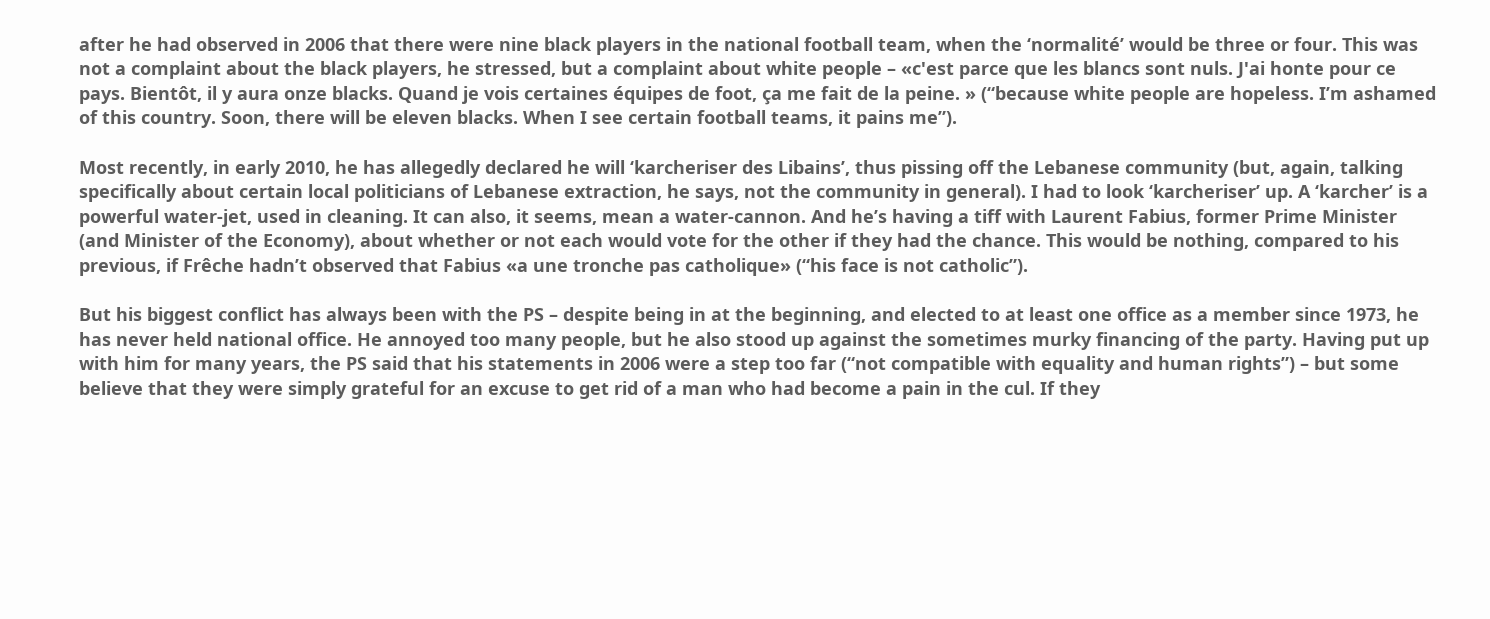after he had observed in 2006 that there were nine black players in the national football team, when the ‘normalité’ would be three or four. This was not a complaint about the black players, he stressed, but a complaint about white people – «c'est parce que les blancs sont nuls. J'ai honte pour ce pays. Bientôt, il y aura onze blacks. Quand je vois certaines équipes de foot, ça me fait de la peine. » (“because white people are hopeless. I’m ashamed of this country. Soon, there will be eleven blacks. When I see certain football teams, it pains me”).

Most recently, in early 2010, he has allegedly declared he will ‘karcheriser des Libains’, thus pissing off the Lebanese community (but, again, talking specifically about certain local politicians of Lebanese extraction, he says, not the community in general). I had to look ‘karcheriser’ up. A ‘karcher’ is a powerful water-jet, used in cleaning. It can also, it seems, mean a water-cannon. And he’s having a tiff with Laurent Fabius, former Prime Minister (and Minister of the Economy), about whether or not each would vote for the other if they had the chance. This would be nothing, compared to his previous, if Frêche hadn’t observed that Fabius «a une tronche pas catholique» (“his face is not catholic”).

But his biggest conflict has always been with the PS – despite being in at the beginning, and elected to at least one office as a member since 1973, he has never held national office. He annoyed too many people, but he also stood up against the sometimes murky financing of the party. Having put up with him for many years, the PS said that his statements in 2006 were a step too far (“not compatible with equality and human rights”) – but some believe that they were simply grateful for an excuse to get rid of a man who had become a pain in the cul. If they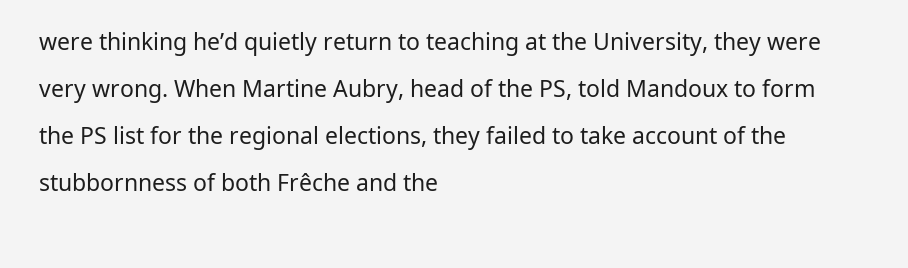were thinking he’d quietly return to teaching at the University, they were very wrong. When Martine Aubry, head of the PS, told Mandoux to form the PS list for the regional elections, they failed to take account of the stubbornness of both Frêche and the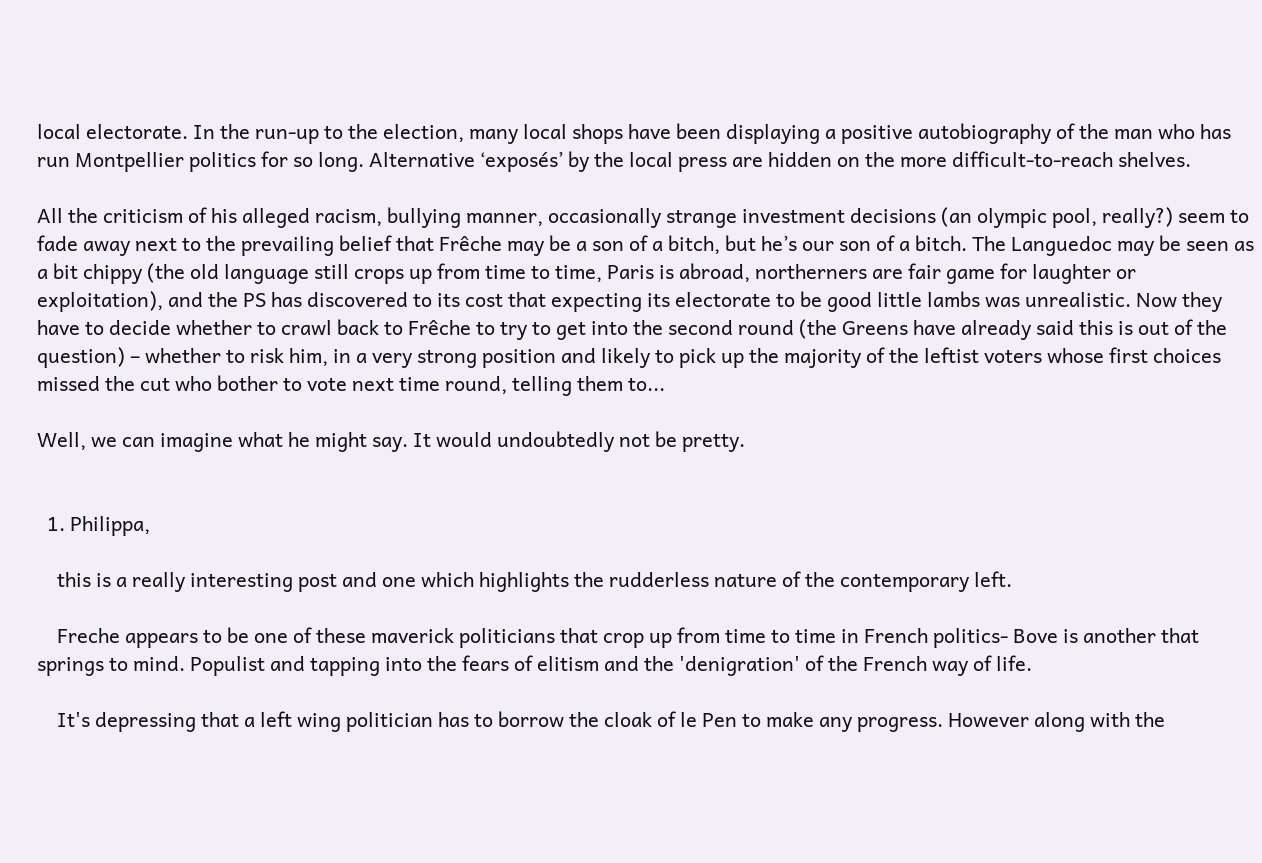local electorate. In the run-up to the election, many local shops have been displaying a positive autobiography of the man who has run Montpellier politics for so long. Alternative ‘exposés’ by the local press are hidden on the more difficult-to-reach shelves.

All the criticism of his alleged racism, bullying manner, occasionally strange investment decisions (an olympic pool, really?) seem to fade away next to the prevailing belief that Frêche may be a son of a bitch, but he’s our son of a bitch. The Languedoc may be seen as a bit chippy (the old language still crops up from time to time, Paris is abroad, northerners are fair game for laughter or exploitation), and the PS has discovered to its cost that expecting its electorate to be good little lambs was unrealistic. Now they have to decide whether to crawl back to Frêche to try to get into the second round (the Greens have already said this is out of the question) – whether to risk him, in a very strong position and likely to pick up the majority of the leftist voters whose first choices missed the cut who bother to vote next time round, telling them to...

Well, we can imagine what he might say. It would undoubtedly not be pretty.


  1. Philippa,

    this is a really interesting post and one which highlights the rudderless nature of the contemporary left.

    Freche appears to be one of these maverick politicians that crop up from time to time in French politics- Bove is another that springs to mind. Populist and tapping into the fears of elitism and the 'denigration' of the French way of life.

    It's depressing that a left wing politician has to borrow the cloak of le Pen to make any progress. However along with the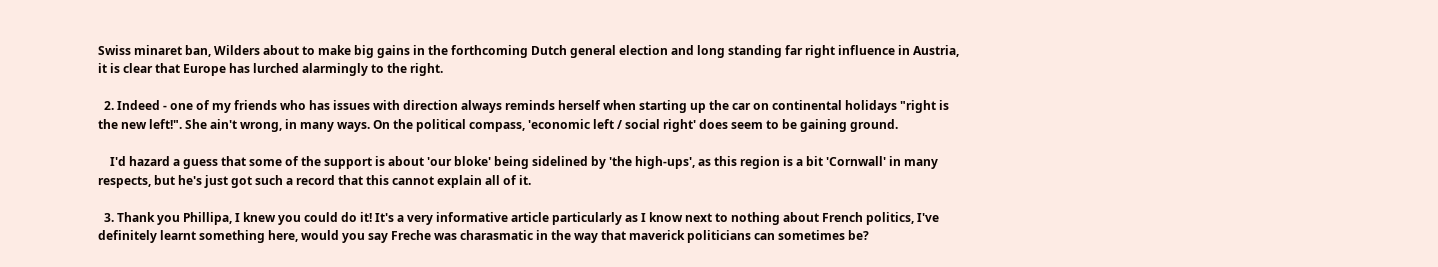Swiss minaret ban, Wilders about to make big gains in the forthcoming Dutch general election and long standing far right influence in Austria, it is clear that Europe has lurched alarmingly to the right.

  2. Indeed - one of my friends who has issues with direction always reminds herself when starting up the car on continental holidays "right is the new left!". She ain't wrong, in many ways. On the political compass, 'economic left / social right' does seem to be gaining ground.

    I'd hazard a guess that some of the support is about 'our bloke' being sidelined by 'the high-ups', as this region is a bit 'Cornwall' in many respects, but he's just got such a record that this cannot explain all of it.

  3. Thank you Phillipa, I knew you could do it! It's a very informative article particularly as I know next to nothing about French politics, I've definitely learnt something here, would you say Freche was charasmatic in the way that maverick politicians can sometimes be?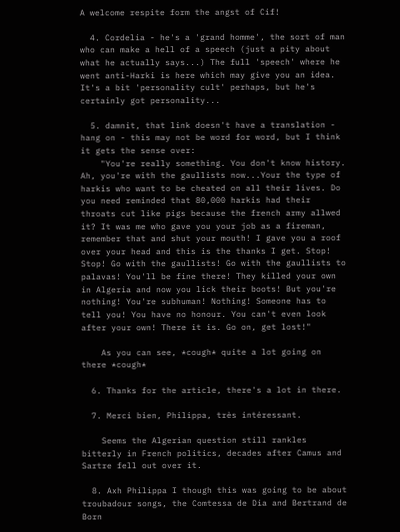A welcome respite form the angst of Cif!

  4. Cordelia - he's a 'grand homme', the sort of man who can make a hell of a speech (just a pity about what he actually says...) The full 'speech' where he went anti-Harki is here which may give you an idea. It's a bit 'personality cult' perhaps, but he's certainly got personality...

  5. damnit, that link doesn't have a translation - hang on - this may not be word for word, but I think it gets the sense over:
    "You're really something. You don't know history. Ah, you're with the gaullists now...Your the type of harkis who want to be cheated on all their lives. Do you need reminded that 80,000 harkis had their throats cut like pigs because the french army allwed it? It was me who gave you your job as a fireman, remember that and shut your mouth! I gave you a roof over your head and this is the thanks I get. Stop! Stop! Go with the gaullists! Go with the gaullists to palavas! You'll be fine there! They killed your own in Algeria and now you lick their boots! But you're nothing! You're subhuman! Nothing! Someone has to tell you! You have no honour. You can't even look after your own! There it is. Go on, get lost!"

    As you can see, *cough* quite a lot going on there *cough*

  6. Thanks for the article, there's a lot in there.

  7. Merci bien, Philippa, très intéressant.

    Seems the Algerian question still rankles bitterly in French politics, decades after Camus and Sartre fell out over it.

  8. Axh Philippa I though this was going to be about troubadour songs, the Comtessa de Dia and Bertrand de Born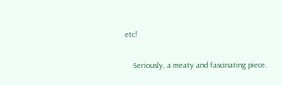etc!

    Seriously, a meaty and fascinating piece.